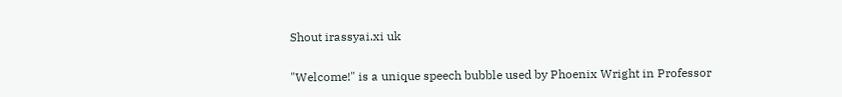Shout irassyai.xi uk

"Welcome!" is a unique speech bubble used by Phoenix Wright in Professor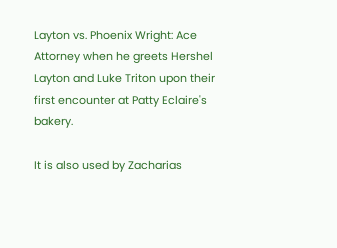Layton vs. Phoenix Wright: Ace Attorney when he greets Hershel Layton and Luke Triton upon their first encounter at Patty Eclaire's bakery.

It is also used by Zacharias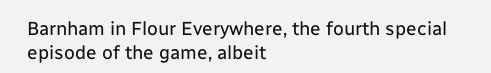Barnham in Flour Everywhere, the fourth special episode of the game, albeit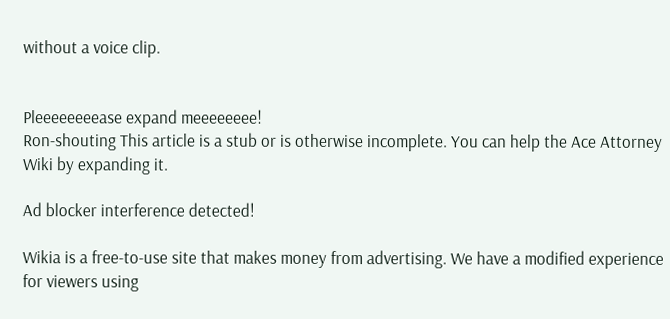without a voice clip.


Pleeeeeeeease expand meeeeeeee!
Ron-shouting This article is a stub or is otherwise incomplete. You can help the Ace Attorney Wiki by expanding it.

Ad blocker interference detected!

Wikia is a free-to-use site that makes money from advertising. We have a modified experience for viewers using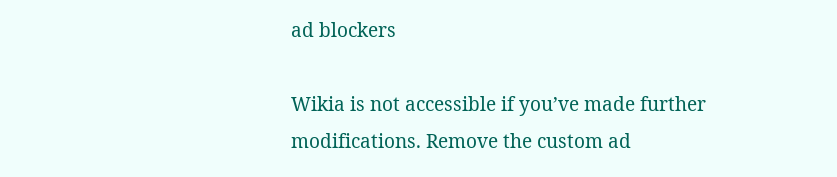ad blockers

Wikia is not accessible if you’ve made further modifications. Remove the custom ad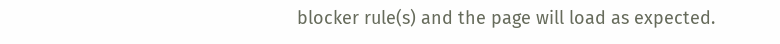blocker rule(s) and the page will load as expected.